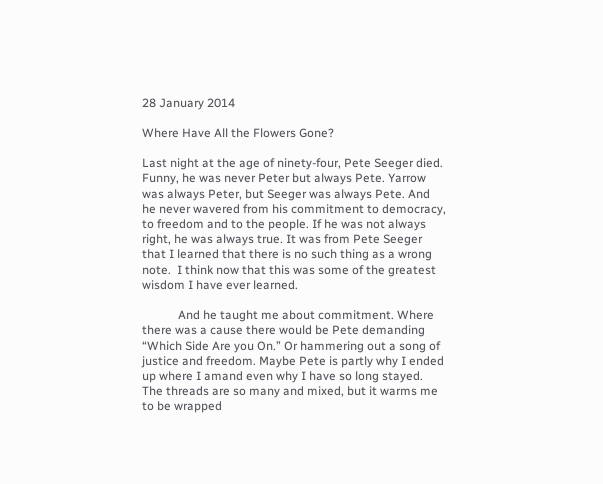28 January 2014

Where Have All the Flowers Gone?

Last night at the age of ninety-four, Pete Seeger died. Funny, he was never Peter but always Pete. Yarrow was always Peter, but Seeger was always Pete. And he never wavered from his commitment to democracy, to freedom and to the people. If he was not always right, he was always true. It was from Pete Seeger that I learned that there is no such thing as a wrong note.  I think now that this was some of the greatest wisdom I have ever learned.

            And he taught me about commitment. Where there was a cause there would be Pete demanding “Which Side Are you On.” Or hammering out a song of justice and freedom. Maybe Pete is partly why I ended up where I amand even why I have so long stayed. The threads are so many and mixed, but it warms me to be wrapped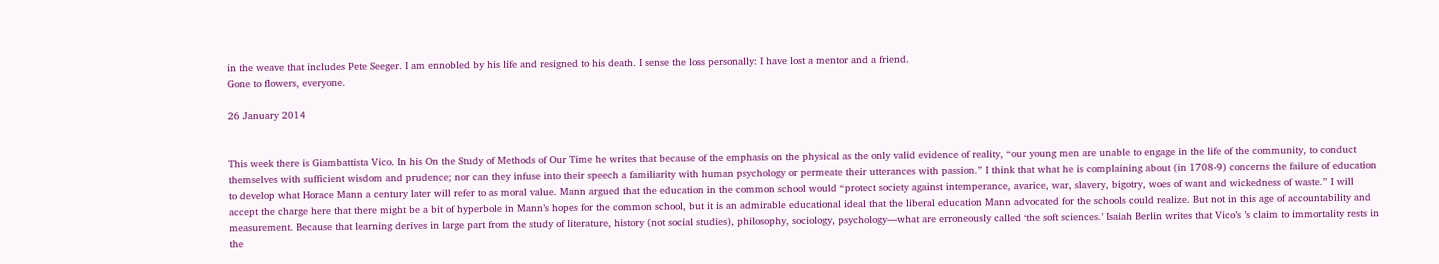in the weave that includes Pete Seeger. I am ennobled by his life and resigned to his death. I sense the loss personally: I have lost a mentor and a friend.
Gone to flowers, everyone.

26 January 2014


This week there is Giambattista Vico. In his On the Study of Methods of Our Time he writes that because of the emphasis on the physical as the only valid evidence of reality, “our young men are unable to engage in the life of the community, to conduct themselves with sufficient wisdom and prudence; nor can they infuse into their speech a familiarity with human psychology or permeate their utterances with passion.” I think that what he is complaining about (in 1708-9) concerns the failure of education to develop what Horace Mann a century later will refer to as moral value. Mann argued that the education in the common school would “protect society against intemperance, avarice, war, slavery, bigotry, woes of want and wickedness of waste.” I will accept the charge here that there might be a bit of hyperbole in Mann’s hopes for the common school, but it is an admirable educational ideal that the liberal education Mann advocated for the schools could realize. But not in this age of accountability and measurement. Because that learning derives in large part from the study of literature, history (not social studies), philosophy, sociology, psychology—what are erroneously called ‘the soft sciences.’ Isaiah Berlin writes that Vico’s ’s claim to immortality rests in the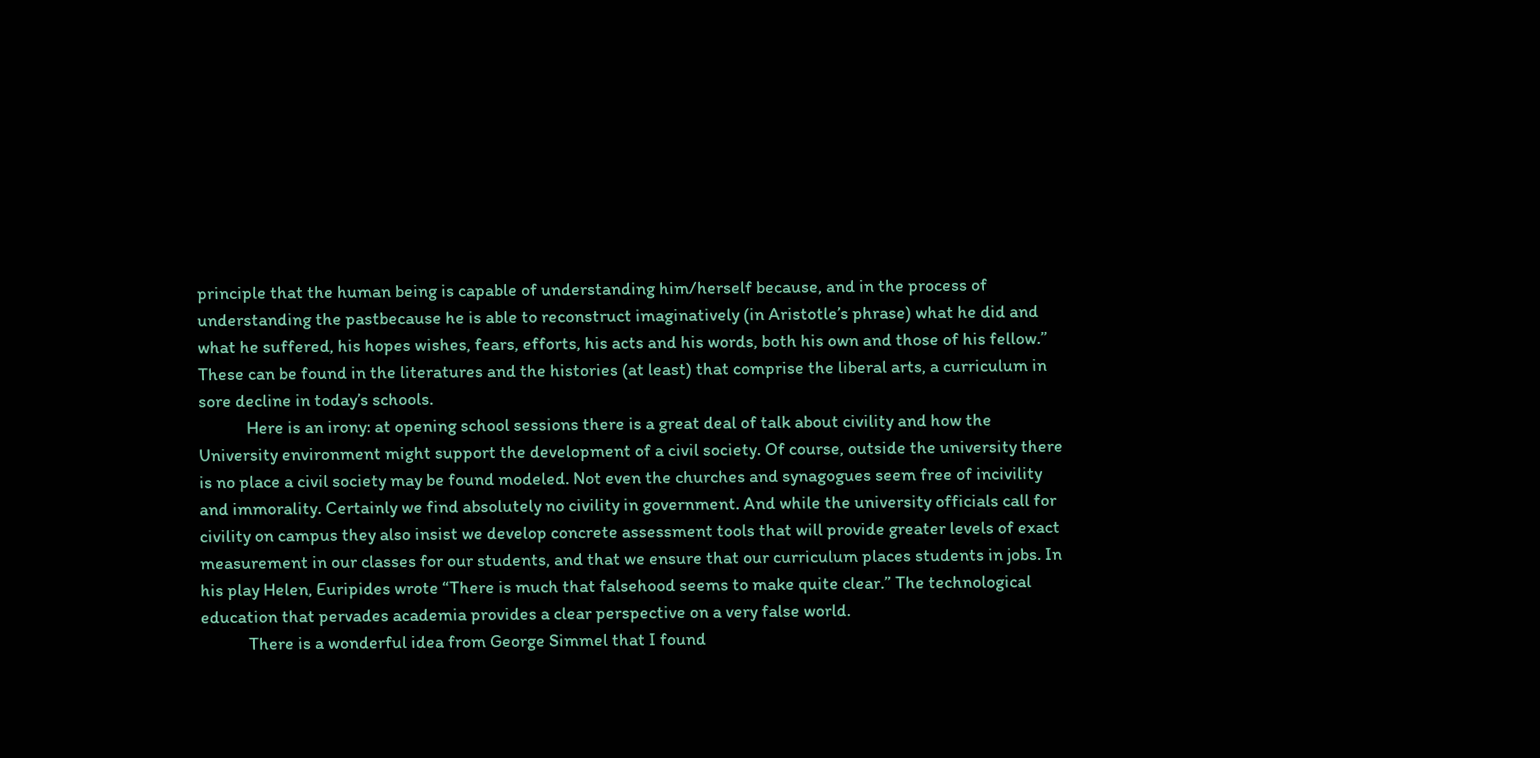principle that the human being is capable of understanding him/herself because, and in the process of understanding the pastbecause he is able to reconstruct imaginatively (in Aristotle’s phrase) what he did and what he suffered, his hopes wishes, fears, efforts, his acts and his words, both his own and those of his fellow.” These can be found in the literatures and the histories (at least) that comprise the liberal arts, a curriculum in sore decline in today’s schools.
            Here is an irony: at opening school sessions there is a great deal of talk about civility and how the University environment might support the development of a civil society. Of course, outside the university there is no place a civil society may be found modeled. Not even the churches and synagogues seem free of incivility and immorality. Certainly we find absolutely no civility in government. And while the university officials call for civility on campus they also insist we develop concrete assessment tools that will provide greater levels of exact measurement in our classes for our students, and that we ensure that our curriculum places students in jobs. In his play Helen, Euripides wrote “There is much that falsehood seems to make quite clear.” The technological education that pervades academia provides a clear perspective on a very false world.
            There is a wonderful idea from George Simmel that I found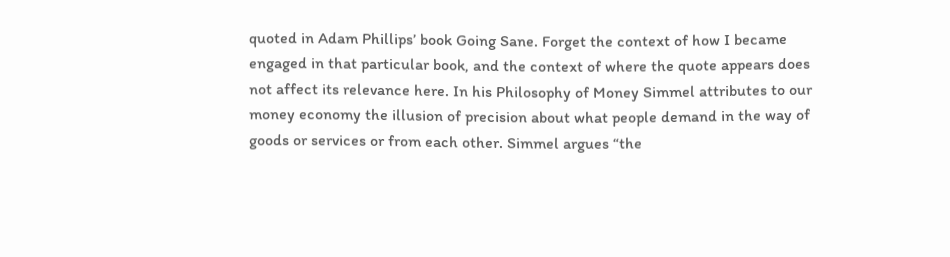quoted in Adam Phillips’ book Going Sane. Forget the context of how I became engaged in that particular book, and the context of where the quote appears does not affect its relevance here. In his Philosophy of Money Simmel attributes to our money economy the illusion of precision about what people demand in the way of goods or services or from each other. Simmel argues “the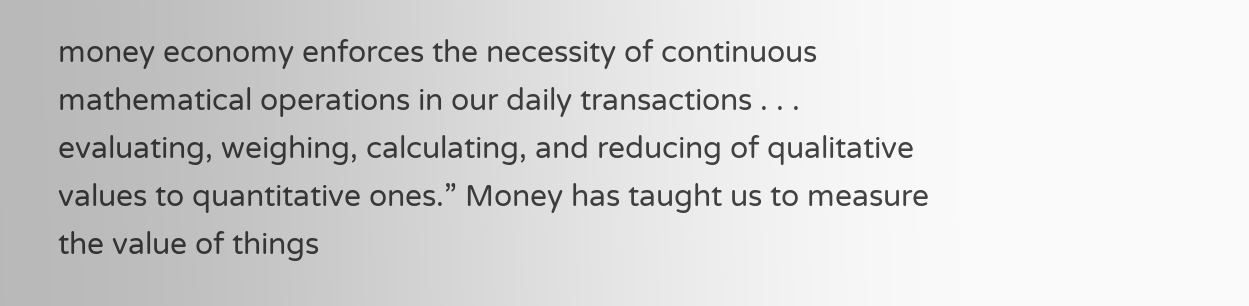money economy enforces the necessity of continuous mathematical operations in our daily transactions . . . evaluating, weighing, calculating, and reducing of qualitative values to quantitative ones.” Money has taught us to measure the value of things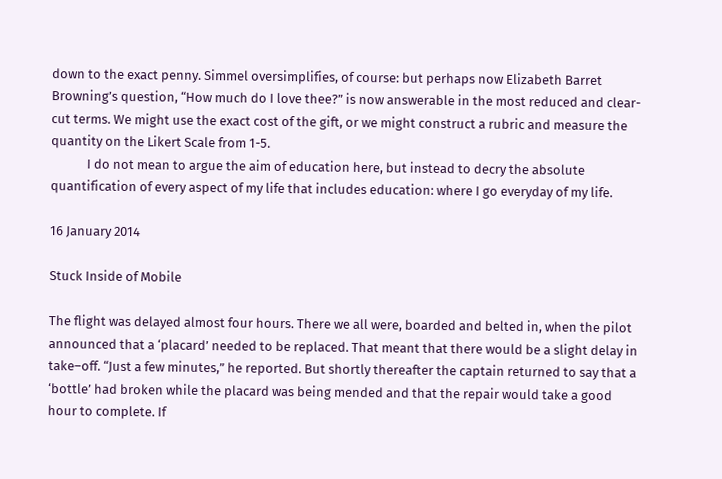down to the exact penny. Simmel oversimplifies, of course: but perhaps now Elizabeth Barret Browning’s question, “How much do I love thee?” is now answerable in the most reduced and clear-cut terms. We might use the exact cost of the gift, or we might construct a rubric and measure the quantity on the Likert Scale from 1-5.
            I do not mean to argue the aim of education here, but instead to decry the absolute quantification of every aspect of my life that includes education: where I go everyday of my life.

16 January 2014

Stuck Inside of Mobile

The flight was delayed almost four hours. There we all were, boarded and belted in, when the pilot announced that a ‘placard’ needed to be replaced. That meant that there would be a slight delay in take–off. “Just a few minutes,” he reported. But shortly thereafter the captain returned to say that a ‘bottle’ had broken while the placard was being mended and that the repair would take a good hour to complete. If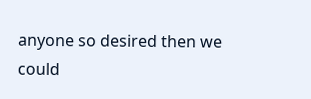anyone so desired then we could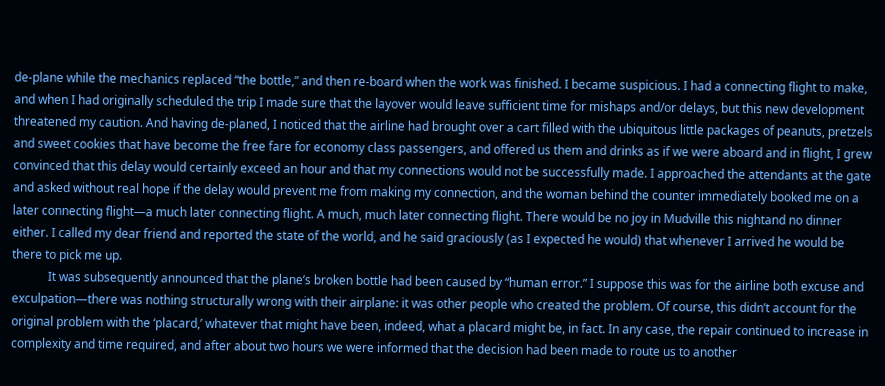de-plane while the mechanics replaced “the bottle,” and then re-board when the work was finished. I became suspicious. I had a connecting flight to make, and when I had originally scheduled the trip I made sure that the layover would leave sufficient time for mishaps and/or delays, but this new development threatened my caution. And having de-planed, I noticed that the airline had brought over a cart filled with the ubiquitous little packages of peanuts, pretzels and sweet cookies that have become the free fare for economy class passengers, and offered us them and drinks as if we were aboard and in flight, I grew convinced that this delay would certainly exceed an hour and that my connections would not be successfully made. I approached the attendants at the gate and asked without real hope if the delay would prevent me from making my connection, and the woman behind the counter immediately booked me on a later connecting flight—a much later connecting flight. A much, much later connecting flight. There would be no joy in Mudville this nightand no dinner either. I called my dear friend and reported the state of the world, and he said graciously (as I expected he would) that whenever I arrived he would be there to pick me up.
            It was subsequently announced that the plane’s broken bottle had been caused by “human error.” I suppose this was for the airline both excuse and exculpation—there was nothing structurally wrong with their airplane: it was other people who created the problem. Of course, this didn’t account for the original problem with the ‘placard,’ whatever that might have been, indeed, what a placard might be, in fact. In any case, the repair continued to increase in complexity and time required, and after about two hours we were informed that the decision had been made to route us to another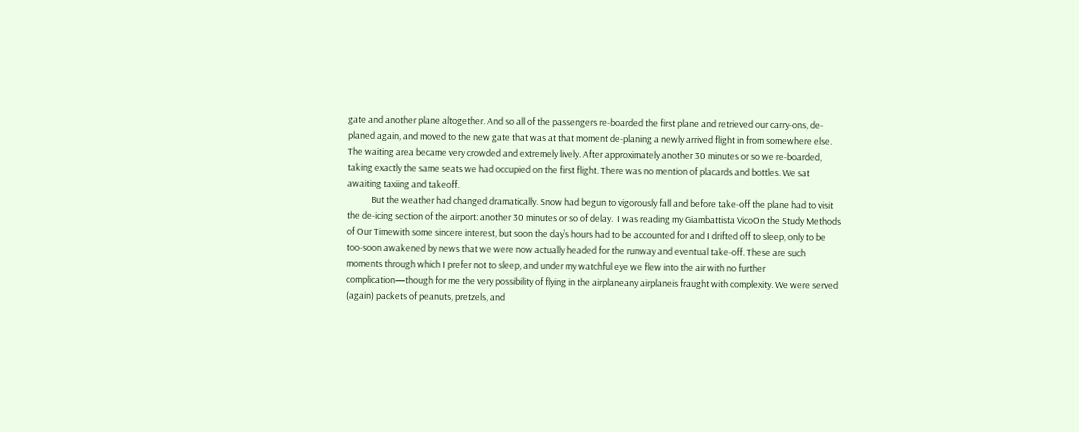gate and another plane altogether. And so all of the passengers re-boarded the first plane and retrieved our carry-ons, de-planed again, and moved to the new gate that was at that moment de-planing a newly arrived flight in from somewhere else. The waiting area became very crowded and extremely lively. After approximately another 30 minutes or so we re-boarded, taking exactly the same seats we had occupied on the first flight. There was no mention of placards and bottles. We sat awaiting taxiing and takeoff.
            But the weather had changed dramatically. Snow had begun to vigorously fall and before take-off the plane had to visit the de-icing section of the airport: another 30 minutes or so of delay.  I was reading my Giambattista VicoOn the Study Methods of Our Timewith some sincere interest, but soon the day’s hours had to be accounted for and I drifted off to sleep, only to be too-soon awakened by news that we were now actually headed for the runway and eventual take-off. These are such moments through which I prefer not to sleep, and under my watchful eye we flew into the air with no further complication—though for me the very possibility of flying in the airplaneany airplaneis fraught with complexity. We were served (again) packets of peanuts, pretzels, and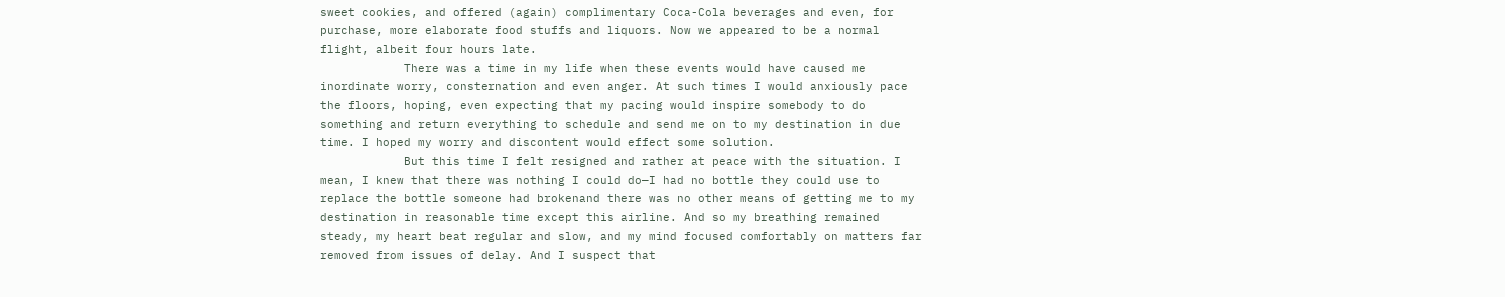sweet cookies, and offered (again) complimentary Coca-Cola beverages and even, for purchase, more elaborate food stuffs and liquors. Now we appeared to be a normal flight, albeit four hours late.
            There was a time in my life when these events would have caused me inordinate worry, consternation and even anger. At such times I would anxiously pace the floors, hoping, even expecting that my pacing would inspire somebody to do something and return everything to schedule and send me on to my destination in due time. I hoped my worry and discontent would effect some solution.
            But this time I felt resigned and rather at peace with the situation. I mean, I knew that there was nothing I could do—I had no bottle they could use to replace the bottle someone had brokenand there was no other means of getting me to my destination in reasonable time except this airline. And so my breathing remained steady, my heart beat regular and slow, and my mind focused comfortably on matters far removed from issues of delay. And I suspect that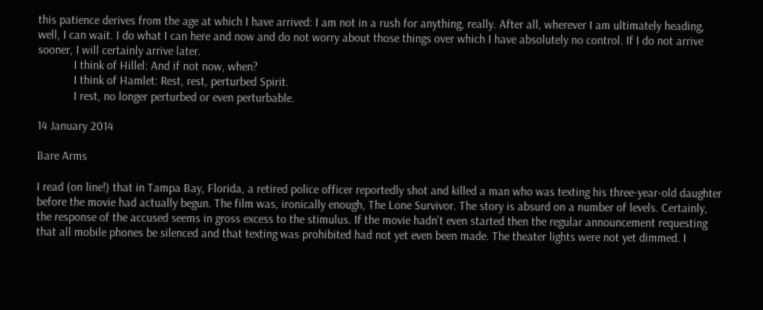this patience derives from the age at which I have arrived: I am not in a rush for anything, really. After all, wherever I am ultimately heading, well, I can wait. I do what I can here and now and do not worry about those things over which I have absolutely no control. If I do not arrive sooner, I will certainly arrive later.
            I think of Hillel: And if not now, when?
            I think of Hamlet: Rest, rest, perturbed Spirit.
            I rest, no longer perturbed or even perturbable.

14 January 2014

Bare Arms

I read (on line!) that in Tampa Bay, Florida, a retired police officer reportedly shot and killed a man who was texting his three-year-old daughter before the movie had actually begun. The film was, ironically enough, The Lone Survivor. The story is absurd on a number of levels. Certainly, the response of the accused seems in gross excess to the stimulus. If the movie hadn’t even started then the regular announcement requesting that all mobile phones be silenced and that texting was prohibited had not yet even been made. The theater lights were not yet dimmed. I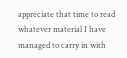appreciate that time to read whatever material I have managed to carry in with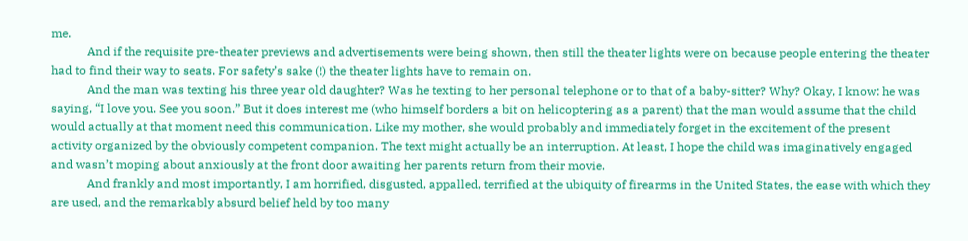me.
            And if the requisite pre-theater previews and advertisements were being shown, then still the theater lights were on because people entering the theater had to find their way to seats. For safety’s sake (!) the theater lights have to remain on.
            And the man was texting his three year old daughter? Was he texting to her personal telephone or to that of a baby-sitter? Why? Okay, I know: he was saying, “I love you. See you soon.” But it does interest me (who himself borders a bit on helicoptering as a parent) that the man would assume that the child would actually at that moment need this communication. Like my mother, she would probably and immediately forget in the excitement of the present activity organized by the obviously competent companion. The text might actually be an interruption. At least, I hope the child was imaginatively engaged and wasn’t moping about anxiously at the front door awaiting her parents return from their movie.
            And frankly and most importantly, I am horrified, disgusted, appalled, terrified at the ubiquity of firearms in the United States, the ease with which they are used, and the remarkably absurd belief held by too many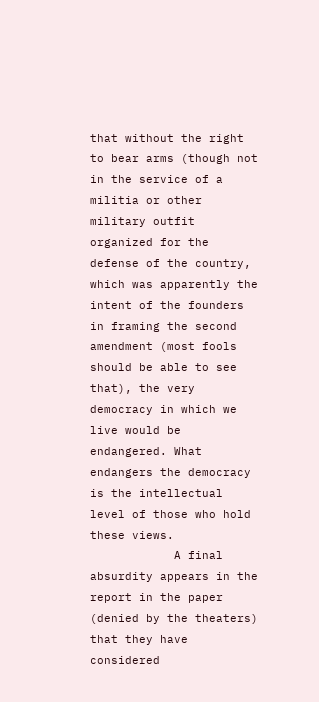that without the right to bear arms (though not in the service of a militia or other military outfit organized for the defense of the country, which was apparently the intent of the founders in framing the second amendment (most fools should be able to see that), the very democracy in which we live would be endangered. What endangers the democracy is the intellectual level of those who hold these views.
            A final absurdity appears in the report in the paper (denied by the theaters) that they have considered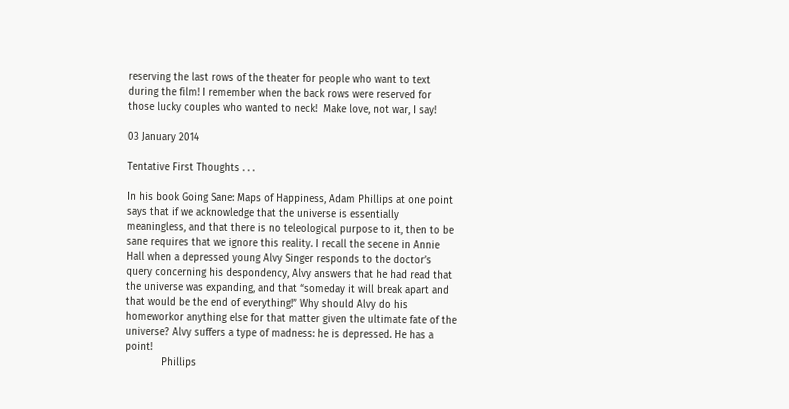reserving the last rows of the theater for people who want to text during the film! I remember when the back rows were reserved for those lucky couples who wanted to neck!  Make love, not war, I say!

03 January 2014

Tentative First Thoughts . . .

In his book Going Sane: Maps of Happiness, Adam Phillips at one point says that if we acknowledge that the universe is essentially meaningless, and that there is no teleological purpose to it, then to be sane requires that we ignore this reality. I recall the secene in Annie Hall when a depressed young Alvy Singer responds to the doctor’s query concerning his despondency, Alvy answers that he had read that the universe was expanding, and that “someday it will break apart and that would be the end of everything!” Why should Alvy do his homeworkor anything else for that matter given the ultimate fate of the universe? Alvy suffers a type of madness: he is depressed. He has a point!
            Phillips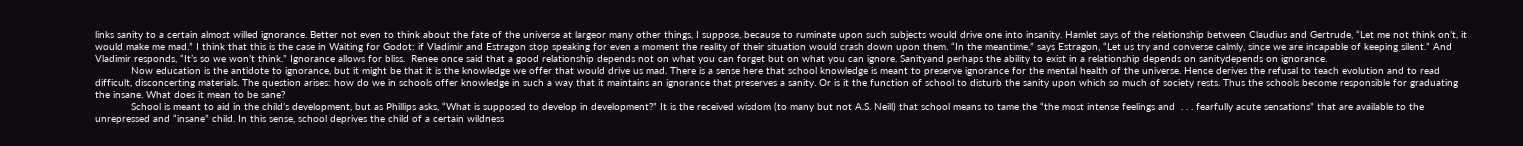links sanity to a certain almost willed ignorance. Better not even to think about the fate of the universe at largeor many other things, I suppose, because to ruminate upon such subjects would drive one into insanity. Hamlet says of the relationship between Claudius and Gertrude, “Let me not think on’t, it would make me mad.” I think that this is the case in Waiting for Godot: if Vladimir and Estragon stop speaking for even a moment the reality of their situation would crash down upon them. “In the meantime,” says Estragon, “Let us try and converse calmly, since we are incapable of keeping silent.” And Vladimir responds, “It’s so we won’t think.” Ignorance allows for bliss.  Renee once said that a good relationship depends not on what you can forget but on what you can ignore. Sanityand perhaps the ability to exist in a relationship depends on sanitydepends on ignorance.
            Now education is the antidote to ignorance, but it might be that it is the knowledge we offer that would drive us mad. There is a sense here that school knowledge is meant to preserve ignorance for the mental health of the universe. Hence derives the refusal to teach evolution and to read difficult, disconcerting materials. The question arises: how do we in schools offer knowledge in such a way that it maintains an ignorance that preserves a sanity. Or is it the function of school to disturb the sanity upon which so much of society rests. Thus the schools become responsible for graduating the insane. What does it mean to be sane?
            School is meant to aid in the child’s development, but as Phillips asks, “What is supposed to develop in development?” It is the received wisdom (to many but not A.S. Neill) that school means to tame the “the most intense feelings and  . . . fearfully acute sensations” that are available to the unrepressed and “insane” child. In this sense, school deprives the child of a certain wildness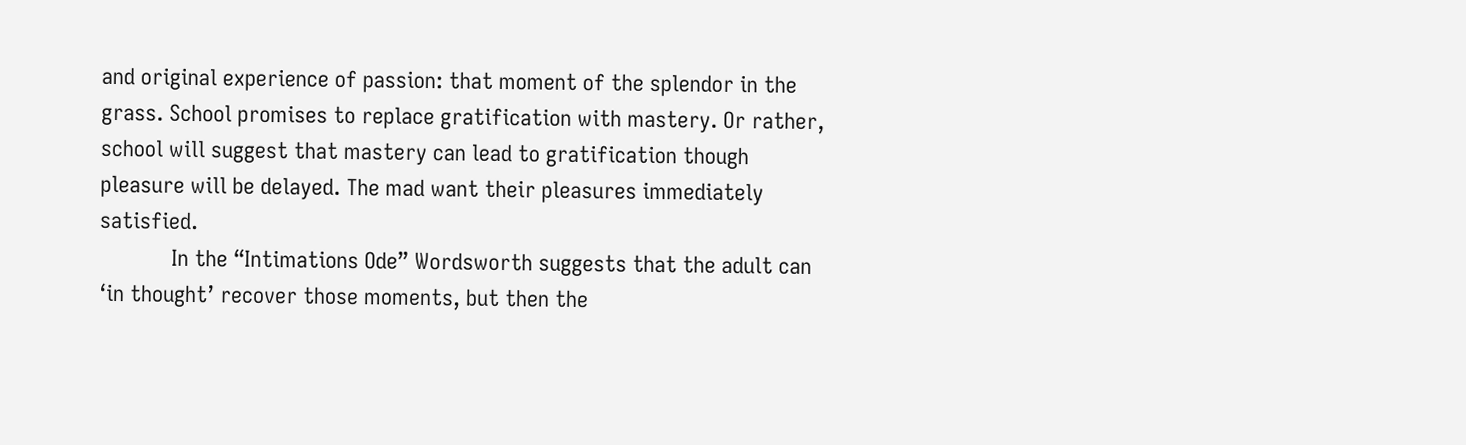and original experience of passion: that moment of the splendor in the grass. School promises to replace gratification with mastery. Or rather, school will suggest that mastery can lead to gratification though pleasure will be delayed. The mad want their pleasures immediately satisfied.
            In the “Intimations Ode” Wordsworth suggests that the adult can ‘in thought’ recover those moments, but then the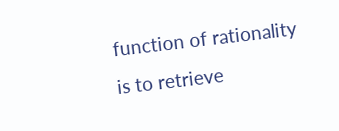function of rationality is to retrieve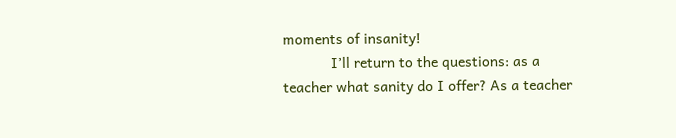moments of insanity!
            I’ll return to the questions: as a teacher what sanity do I offer? As a teacher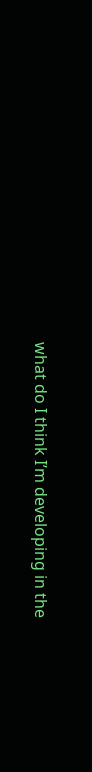what do I think I’m developing in the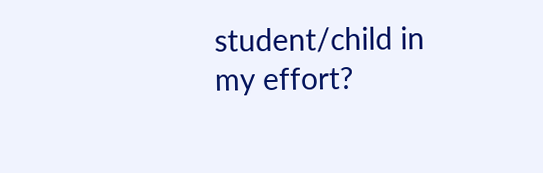student/child in my effort?